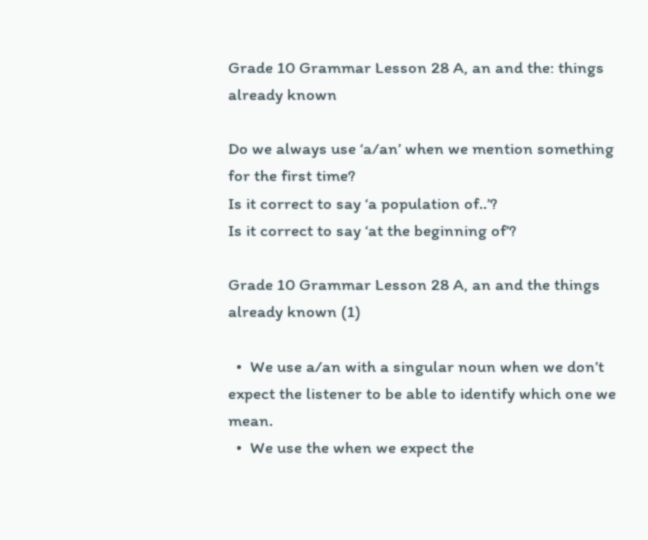Grade 10 Grammar Lesson 28 A, an and the: things already known

Do we always use ‘a/an’ when we mention something for the first time?
Is it correct to say ‘a population of..’?
Is it correct to say ‘at the beginning of’?

Grade 10 Grammar Lesson 28 A, an and the things already known (1)

  •  We use a/an with a singular noun when we don’t expect the listener to be able to identify which one we mean.
  •  We use the when we expect the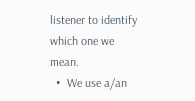listener to identify which one we mean.
  •  We use a/an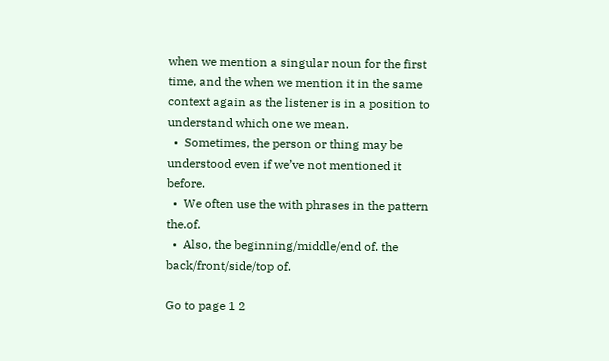when we mention a singular noun for the first time, and the when we mention it in the same context again as the listener is in a position to understand which one we mean.
  •  Sometimes, the person or thing may be understood even if we’ve not mentioned it before.
  •  We often use the with phrases in the pattern the.of.
  •  Also, the beginning/middle/end of. the back/front/side/top of.

Go to page 1 2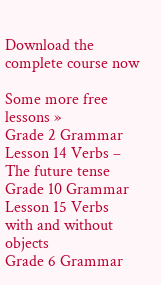Download the complete course now

Some more free lessons »
Grade 2 Grammar Lesson 14 Verbs – The future tense
Grade 10 Grammar Lesson 15 Verbs with and without objects
Grade 6 Grammar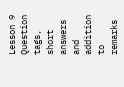Lesson 9 Question tags, short answers and addition to remarks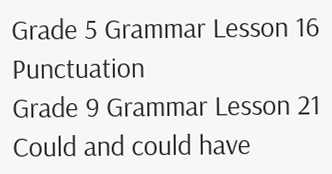Grade 5 Grammar Lesson 16 Punctuation
Grade 9 Grammar Lesson 21 Could and could have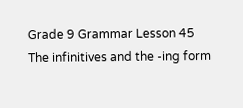Grade 9 Grammar Lesson 45 The infinitives and the -ing form